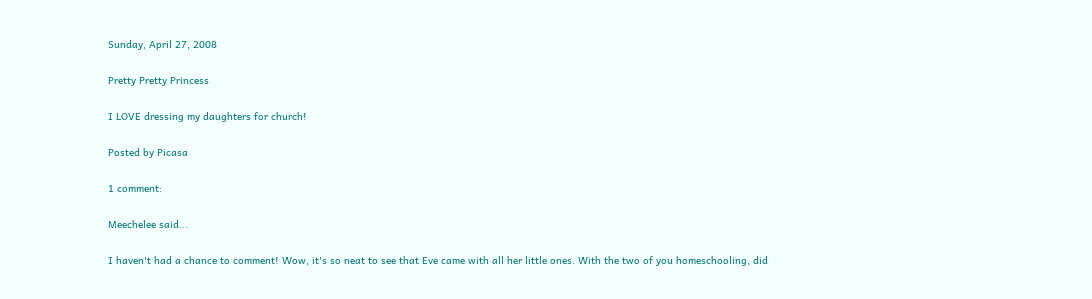Sunday, April 27, 2008

Pretty Pretty Princess

I LOVE dressing my daughters for church!

Posted by Picasa

1 comment:

Meechelee said...

I haven't had a chance to comment! Wow, it's so neat to see that Eve came with all her little ones. With the two of you homeschooling, did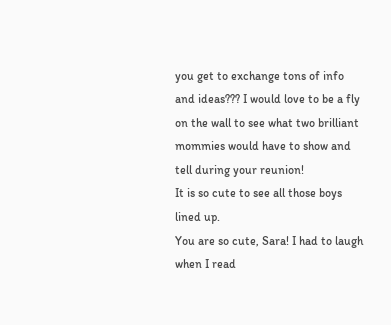you get to exchange tons of info and ideas??? I would love to be a fly on the wall to see what two brilliant mommies would have to show and tell during your reunion!
It is so cute to see all those boys lined up.
You are so cute, Sara! I had to laugh when I read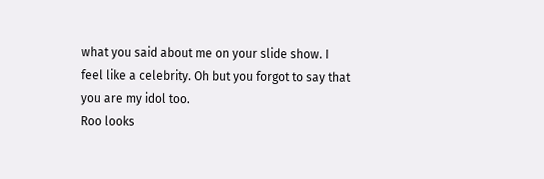what you said about me on your slide show. I feel like a celebrity. Oh but you forgot to say that you are my idol too.
Roo looks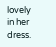lovely in her dress.